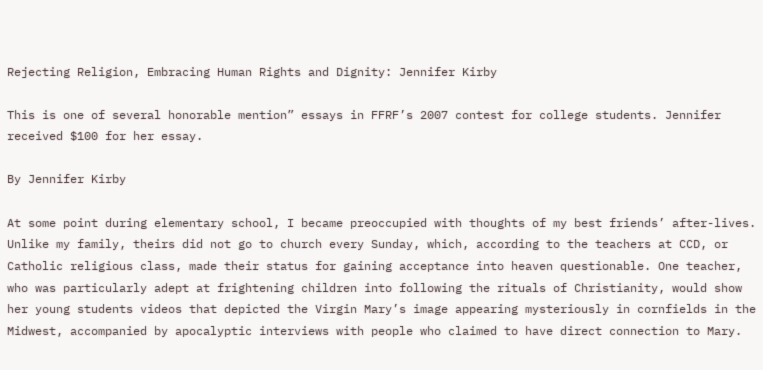Rejecting Religion, Embracing Human Rights and Dignity: Jennifer Kirby

This is one of several honorable mention” essays in FFRF’s 2007 contest for college students. Jennifer received $100 for her essay.

By Jennifer Kirby

At some point during elementary school, I became preoccupied with thoughts of my best friends’ after-lives. Unlike my family, theirs did not go to church every Sunday, which, according to the teachers at CCD, or Catholic religious class, made their status for gaining acceptance into heaven questionable. One teacher, who was particularly adept at frightening children into following the rituals of Christianity, would show her young students videos that depicted the Virgin Mary’s image appearing mysteriously in cornfields in the Midwest, accompanied by apocalyptic interviews with people who claimed to have direct connection to Mary.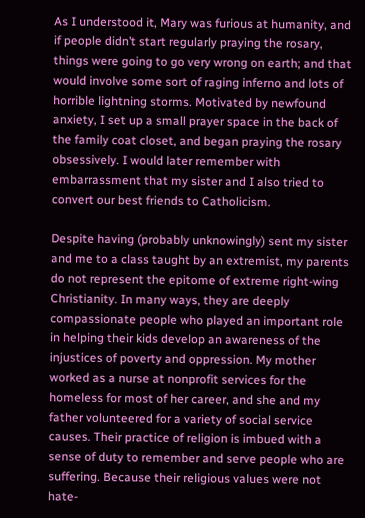As I understood it, Mary was furious at humanity, and if people didn’t start regularly praying the rosary, things were going to go very wrong on earth; and that would involve some sort of raging inferno and lots of horrible lightning storms. Motivated by newfound anxiety, I set up a small prayer space in the back of the family coat closet, and began praying the rosary obsessively. I would later remember with embarrassment that my sister and I also tried to convert our best friends to Catholicism.

Despite having (probably unknowingly) sent my sister and me to a class taught by an extremist, my parents do not represent the epitome of extreme right-wing Christianity. In many ways, they are deeply compassionate people who played an important role in helping their kids develop an awareness of the injustices of poverty and oppression. My mother worked as a nurse at nonprofit services for the homeless for most of her career, and she and my father volunteered for a variety of social service causes. Their practice of religion is imbued with a sense of duty to remember and serve people who are suffering. Because their religious values were not hate-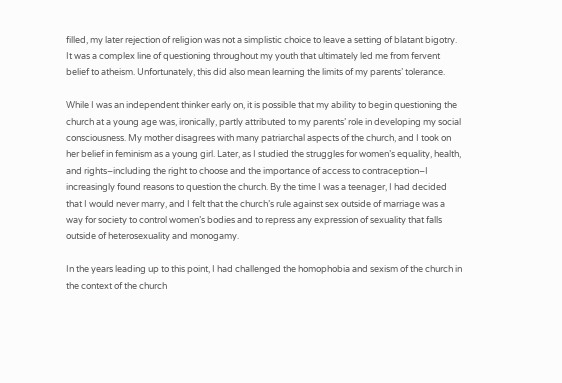filled, my later rejection of religion was not a simplistic choice to leave a setting of blatant bigotry. It was a complex line of questioning throughout my youth that ultimately led me from fervent belief to atheism. Unfortunately, this did also mean learning the limits of my parents’ tolerance.

While I was an independent thinker early on, it is possible that my ability to begin questioning the church at a young age was, ironically, partly attributed to my parents’ role in developing my social consciousness. My mother disagrees with many patriarchal aspects of the church, and I took on her belief in feminism as a young girl. Later, as I studied the struggles for women’s equality, health, and rights–including the right to choose and the importance of access to contraception–I increasingly found reasons to question the church. By the time I was a teenager, I had decided that I would never marry, and I felt that the church’s rule against sex outside of marriage was a way for society to control women’s bodies and to repress any expression of sexuality that falls outside of heterosexuality and monogamy.

In the years leading up to this point, I had challenged the homophobia and sexism of the church in the context of the church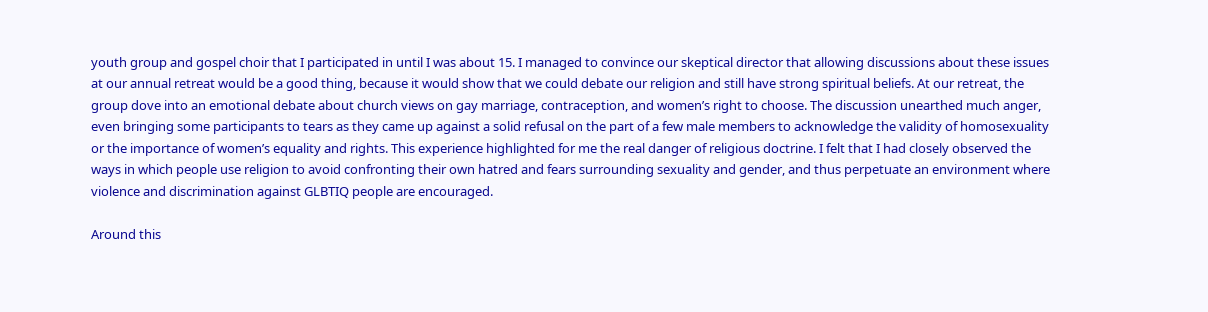youth group and gospel choir that I participated in until I was about 15. I managed to convince our skeptical director that allowing discussions about these issues at our annual retreat would be a good thing, because it would show that we could debate our religion and still have strong spiritual beliefs. At our retreat, the group dove into an emotional debate about church views on gay marriage, contraception, and women’s right to choose. The discussion unearthed much anger, even bringing some participants to tears as they came up against a solid refusal on the part of a few male members to acknowledge the validity of homosexuality or the importance of women’s equality and rights. This experience highlighted for me the real danger of religious doctrine. I felt that I had closely observed the ways in which people use religion to avoid confronting their own hatred and fears surrounding sexuality and gender, and thus perpetuate an environment where violence and discrimination against GLBTIQ people are encouraged.

Around this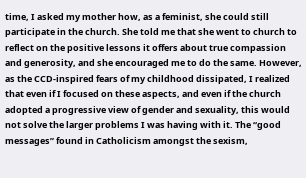time, I asked my mother how, as a feminist, she could still participate in the church. She told me that she went to church to reflect on the positive lessons it offers about true compassion and generosity, and she encouraged me to do the same. However, as the CCD-inspired fears of my childhood dissipated, I realized that even if I focused on these aspects, and even if the church adopted a progressive view of gender and sexuality, this would not solve the larger problems I was having with it. The “good messages” found in Catholicism amongst the sexism,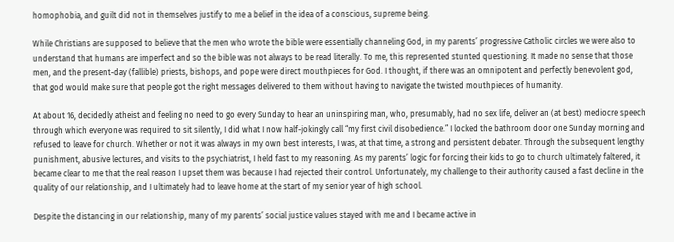homophobia, and guilt did not in themselves justify to me a belief in the idea of a conscious, supreme being.

While Christians are supposed to believe that the men who wrote the bible were essentially channeling God, in my parents’ progressive Catholic circles we were also to understand that humans are imperfect and so the bible was not always to be read literally. To me, this represented stunted questioning. It made no sense that those men, and the present-day (fallible) priests, bishops, and pope were direct mouthpieces for God. I thought, if there was an omnipotent and perfectly benevolent god, that god would make sure that people got the right messages delivered to them without having to navigate the twisted mouthpieces of humanity.

At about 16, decidedly atheist and feeling no need to go every Sunday to hear an uninspiring man, who, presumably, had no sex life, deliver an (at best) mediocre speech through which everyone was required to sit silently, I did what I now half-jokingly call “my first civil disobedience.” I locked the bathroom door one Sunday morning and refused to leave for church. Whether or not it was always in my own best interests, I was, at that time, a strong and persistent debater. Through the subsequent lengthy punishment, abusive lectures, and visits to the psychiatrist, I held fast to my reasoning. As my parents’ logic for forcing their kids to go to church ultimately faltered, it became clear to me that the real reason I upset them was because I had rejected their control. Unfortunately, my challenge to their authority caused a fast decline in the quality of our relationship, and I ultimately had to leave home at the start of my senior year of high school.

Despite the distancing in our relationship, many of my parents’ social justice values stayed with me and I became active in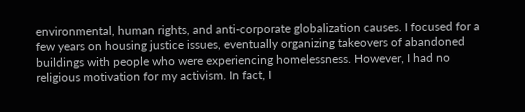environmental, human rights, and anti-corporate globalization causes. I focused for a few years on housing justice issues, eventually organizing takeovers of abandoned buildings with people who were experiencing homelessness. However, I had no religious motivation for my activism. In fact, I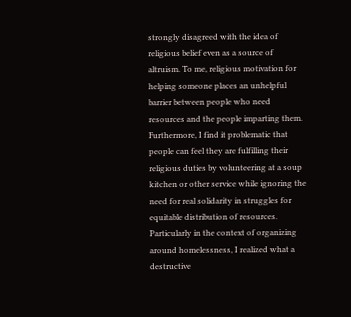strongly disagreed with the idea of religious belief even as a source of altruism. To me, religious motivation for helping someone places an unhelpful barrier between people who need resources and the people imparting them. Furthermore, I find it problematic that people can feel they are fulfilling their religious duties by volunteering at a soup kitchen or other service while ignoring the need for real solidarity in struggles for equitable distribution of resources. Particularly in the context of organizing around homelessness, I realized what a destructive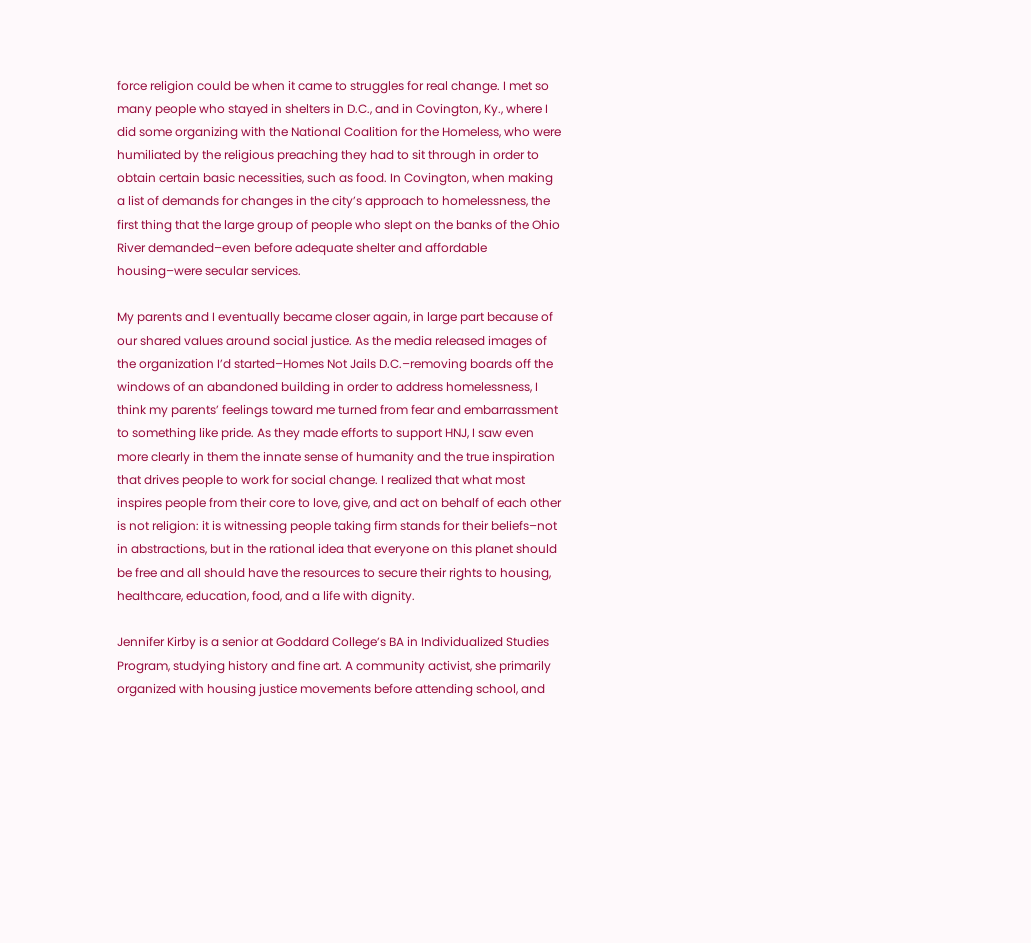force religion could be when it came to struggles for real change. I met so many people who stayed in shelters in D.C., and in Covington, Ky., where I did some organizing with the National Coalition for the Homeless, who were humiliated by the religious preaching they had to sit through in order to obtain certain basic necessities, such as food. In Covington, when making a list of demands for changes in the city’s approach to homelessness, the first thing that the large group of people who slept on the banks of the Ohio River demanded–even before adequate shelter and affordable housing–were secular services.

My parents and I eventually became closer again, in large part because of our shared values around social justice. As the media released images of the organization I’d started–Homes Not Jails D.C.–removing boards off the windows of an abandoned building in order to address homelessness, I think my parents’ feelings toward me turned from fear and embarrassment to something like pride. As they made efforts to support HNJ, I saw even more clearly in them the innate sense of humanity and the true inspiration that drives people to work for social change. I realized that what most inspires people from their core to love, give, and act on behalf of each other is not religion: it is witnessing people taking firm stands for their beliefs–not in abstractions, but in the rational idea that everyone on this planet should be free and all should have the resources to secure their rights to housing, healthcare, education, food, and a life with dignity.

Jennifer Kirby is a senior at Goddard College’s BA in Individualized Studies Program, studying history and fine art. A community activist, she primarily organized with housing justice movements before attending school, and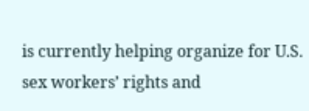is currently helping organize for U.S. sex workers’ rights and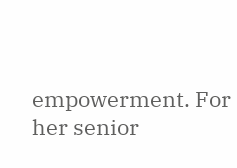empowerment. For her senior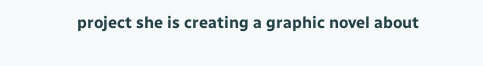project she is creating a graphic novel about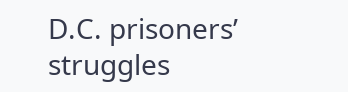D.C. prisoners’ struggles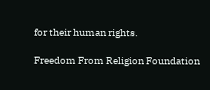for their human rights.

Freedom From Religion Foundation